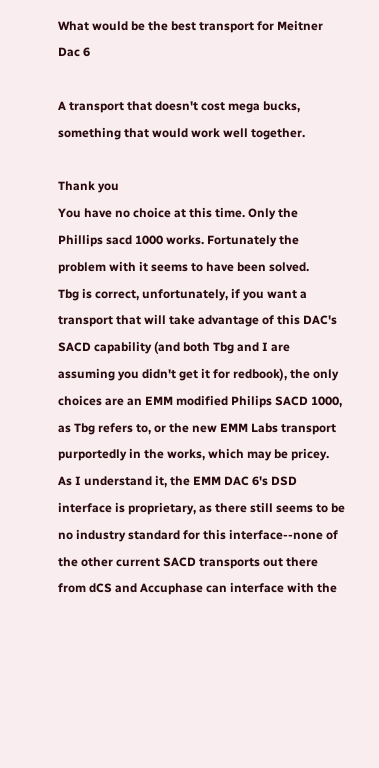What would be the best transport for Meitner Dac 6

A transport that doesn't cost mega bucks, something that would work well together.

Thank you
You have no choice at this time. Only the Phillips sacd 1000 works. Fortunately the problem with it seems to have been solved.
Tbg is correct, unfortunately, if you want a transport that will take advantage of this DAC's SACD capability (and both Tbg and I are assuming you didn't get it for redbook), the only choices are an EMM modified Philips SACD 1000, as Tbg refers to, or the new EMM Labs transport purportedly in the works, which may be pricey. As I understand it, the EMM DAC 6's DSD interface is proprietary, as there still seems to be no industry standard for this interface--none of the other current SACD transports out there from dCS and Accuphase can interface with the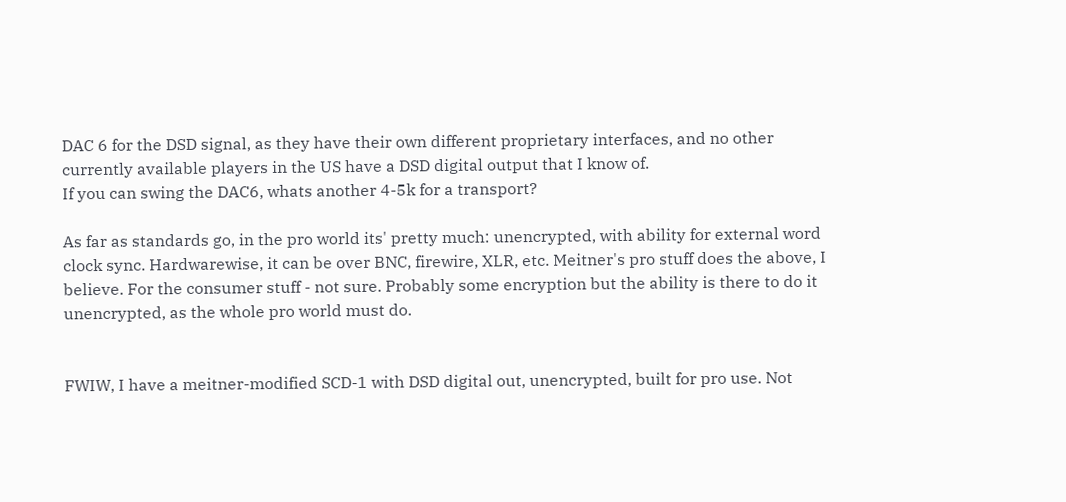DAC 6 for the DSD signal, as they have their own different proprietary interfaces, and no other currently available players in the US have a DSD digital output that I know of.
If you can swing the DAC6, whats another 4-5k for a transport?

As far as standards go, in the pro world its' pretty much: unencrypted, with ability for external word clock sync. Hardwarewise, it can be over BNC, firewire, XLR, etc. Meitner's pro stuff does the above, I believe. For the consumer stuff - not sure. Probably some encryption but the ability is there to do it unencrypted, as the whole pro world must do.


FWIW, I have a meitner-modified SCD-1 with DSD digital out, unencrypted, built for pro use. Not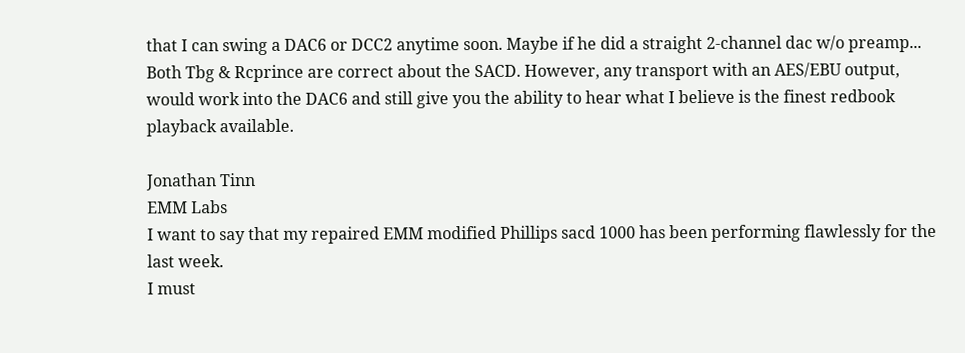that I can swing a DAC6 or DCC2 anytime soon. Maybe if he did a straight 2-channel dac w/o preamp...
Both Tbg & Rcprince are correct about the SACD. However, any transport with an AES/EBU output, would work into the DAC6 and still give you the ability to hear what I believe is the finest redbook playback available.

Jonathan Tinn
EMM Labs
I want to say that my repaired EMM modified Phillips sacd 1000 has been performing flawlessly for the last week.
I must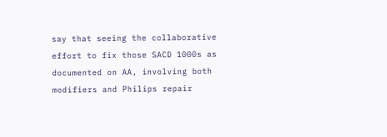say that seeing the collaborative effort to fix those SACD 1000s as documented on AA, involving both modifiers and Philips repair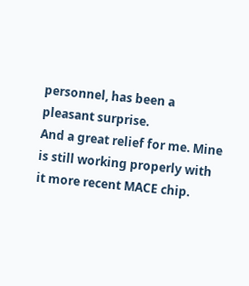personnel, has been a pleasant surprise.
And a great relief for me. Mine is still working properly with it more recent MACE chip.